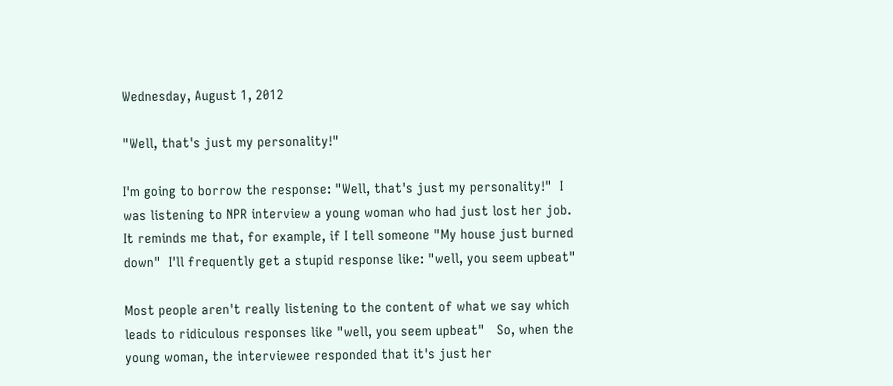Wednesday, August 1, 2012

"Well, that's just my personality!"

I'm going to borrow the response: "Well, that's just my personality!"  I was listening to NPR interview a young woman who had just lost her job.  It reminds me that, for example, if I tell someone "My house just burned down"  I'll frequently get a stupid response like: "well, you seem upbeat"

Most people aren't really listening to the content of what we say which leads to ridiculous responses like "well, you seem upbeat"   So, when the young woman, the interviewee responded that it's just her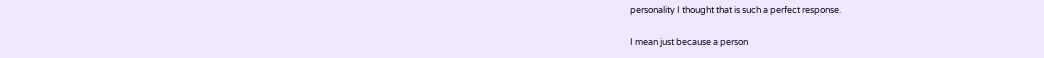personality I thought that is such a perfect response.

I mean just because a person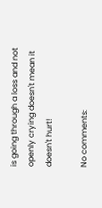is going through a loss and not openly crying doesn't mean it doesn't hurt!

No comments: